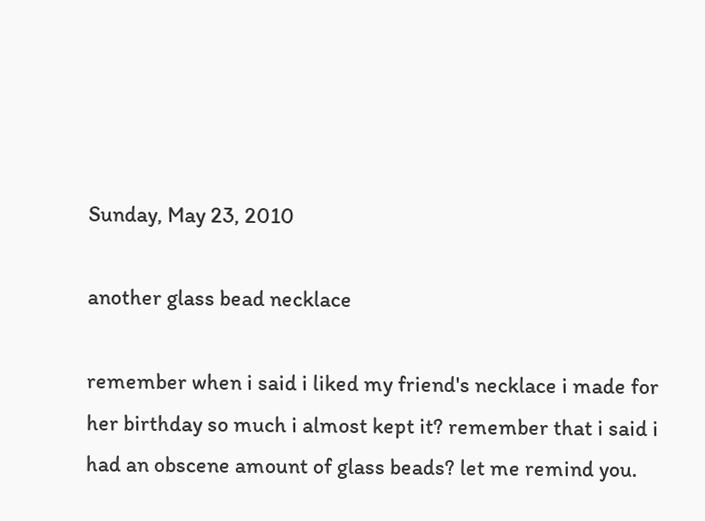Sunday, May 23, 2010

another glass bead necklace

remember when i said i liked my friend's necklace i made for her birthday so much i almost kept it? remember that i said i had an obscene amount of glass beads? let me remind you.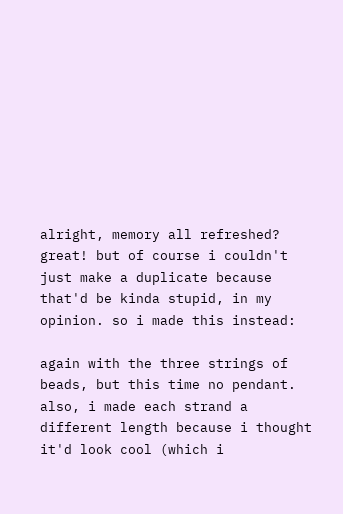alright, memory all refreshed? great! but of course i couldn't just make a duplicate because that'd be kinda stupid, in my opinion. so i made this instead:

again with the three strings of beads, but this time no pendant. also, i made each strand a different length because i thought it'd look cool (which i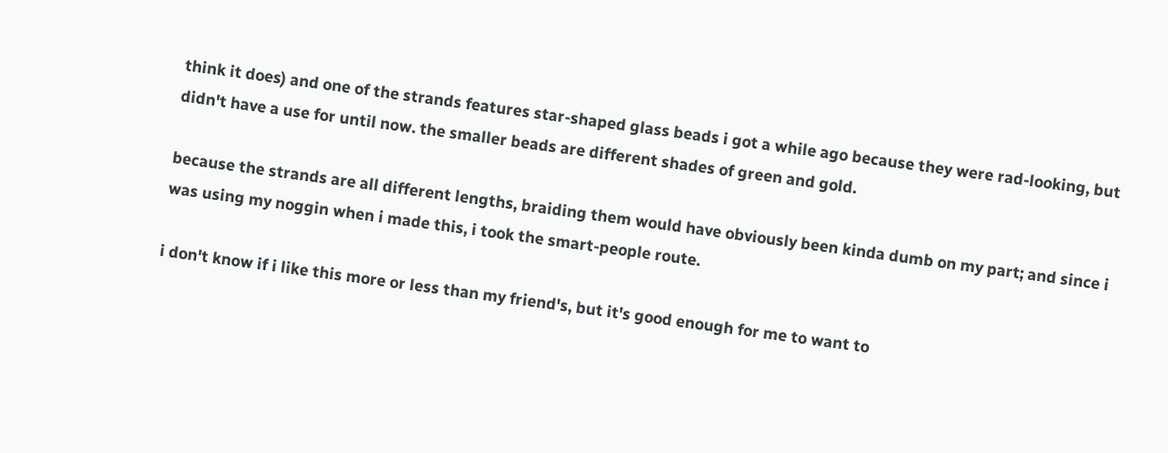think it does) and one of the strands features star-shaped glass beads i got a while ago because they were rad-looking, but didn't have a use for until now. the smaller beads are different shades of green and gold.

because the strands are all different lengths, braiding them would have obviously been kinda dumb on my part; and since i was using my noggin when i made this, i took the smart-people route.

i don't know if i like this more or less than my friend's, but it's good enough for me to want to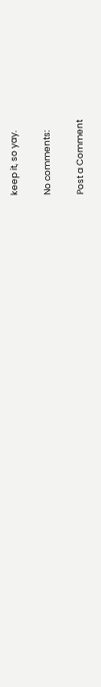keep it, so yay.

No comments:

Post a Comment